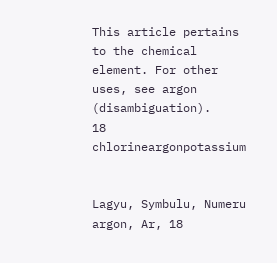This article pertains to the chemical element. For other uses, see argon (disambiguation).
18 chlorineargonpotassium


Lagyu, Symbulu, Numeru argon, Ar, 18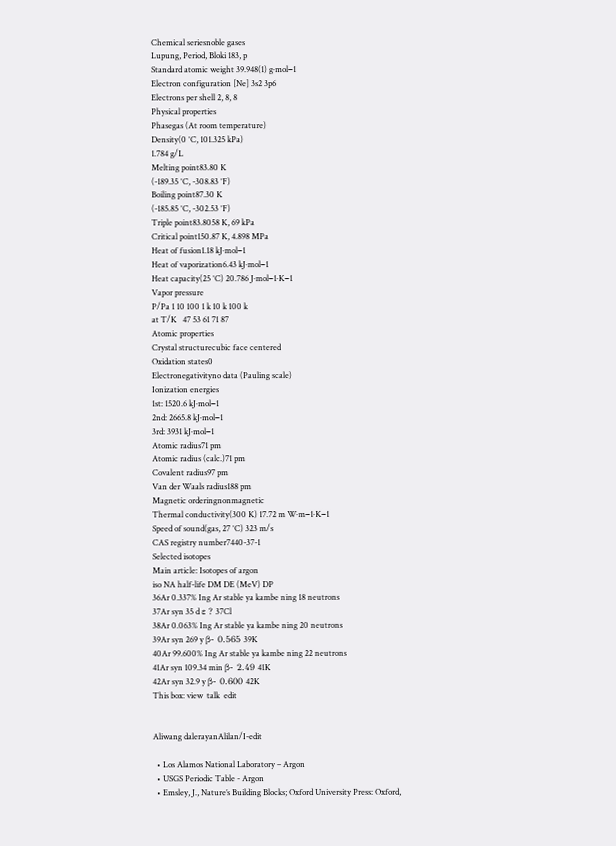Chemical seriesnoble gases
Lupung, Period, Bloki 183, p
Standard atomic weight 39.948(1) g·mol−1
Electron configuration [Ne] 3s2 3p6
Electrons per shell 2, 8, 8
Physical properties
Phasegas (At room temperature)
Density(0 °C, 101.325 kPa)
1.784 g/L
Melting point83.80 K
(-189.35 °C, -308.83 °F)
Boiling point87.30 K
(-185.85 °C, -302.53 °F)
Triple point83.8058 K, 69 kPa
Critical point150.87 K, 4.898 MPa
Heat of fusion1.18 kJ·mol−1
Heat of vaporization6.43 kJ·mol−1
Heat capacity(25 °C) 20.786 J·mol−1·K−1
Vapor pressure
P/Pa 1 10 100 1 k 10 k 100 k
at T/K   47 53 61 71 87
Atomic properties
Crystal structurecubic face centered
Oxidation states0
Electronegativityno data (Pauling scale)
Ionization energies
1st: 1520.6 kJ·mol−1
2nd: 2665.8 kJ·mol−1
3rd: 3931 kJ·mol−1
Atomic radius71 pm
Atomic radius (calc.)71 pm
Covalent radius97 pm
Van der Waals radius188 pm
Magnetic orderingnonmagnetic
Thermal conductivity(300 K) 17.72 m W·m−1·K−1
Speed of sound(gas, 27 °C) 323 m/s
CAS registry number7440-37-1
Selected isotopes
Main article: Isotopes of argon
iso NA half-life DM DE (MeV) DP
36Ar 0.337% Ing Ar stable ya kambe ning 18 neutrons
37Ar syn 35 d ε ? 37Cl
38Ar 0.063% Ing Ar stable ya kambe ning 20 neutrons
39Ar syn 269 y β- 0.565 39K
40Ar 99.600% Ing Ar stable ya kambe ning 22 neutrons
41Ar syn 109.34 min β- 2.49 41K
42Ar syn 32.9 y β- 0.600 42K
This box: view  talk  edit


Aliwang dalerayanAlilan/I-edit

  • Los Alamos National Laboratory – Argon
  • USGS Periodic Table - Argon
  • Emsley, J., Nature’s Building Blocks; Oxford University Press: Oxford,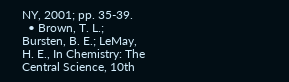NY, 2001; pp. 35-39.
  • Brown, T. L.; Bursten, B. E.; LeMay, H. E., In Chemistry: The Central Science, 10th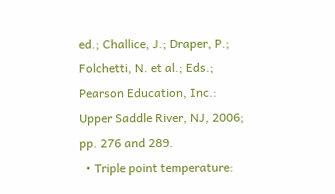ed.; Challice, J.; Draper, P.; Folchetti, N. et al.; Eds.; Pearson Education, Inc.: Upper Saddle River, NJ, 2006; pp. 276 and 289.
  • Triple point temperature: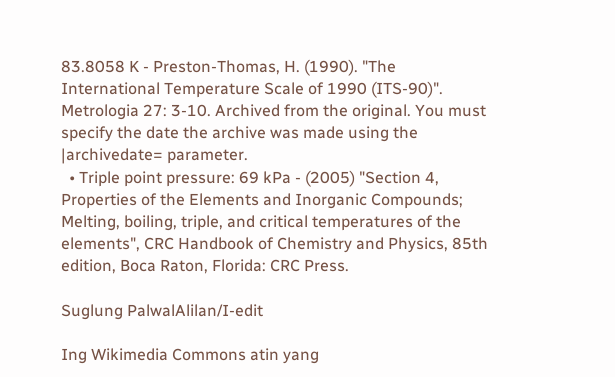83.8058 K - Preston-Thomas, H. (1990). "The International Temperature Scale of 1990 (ITS-90)". Metrologia 27: 3-10. Archived from the original. You must specify the date the archive was made using the |archivedate= parameter.
  • Triple point pressure: 69 kPa - (2005) "Section 4, Properties of the Elements and Inorganic Compounds; Melting, boiling, triple, and critical temperatures of the elements", CRC Handbook of Chemistry and Physics, 85th edition, Boca Raton, Florida: CRC Press.

Suglung PalwalAlilan/I-edit

Ing Wikimedia Commons atin yang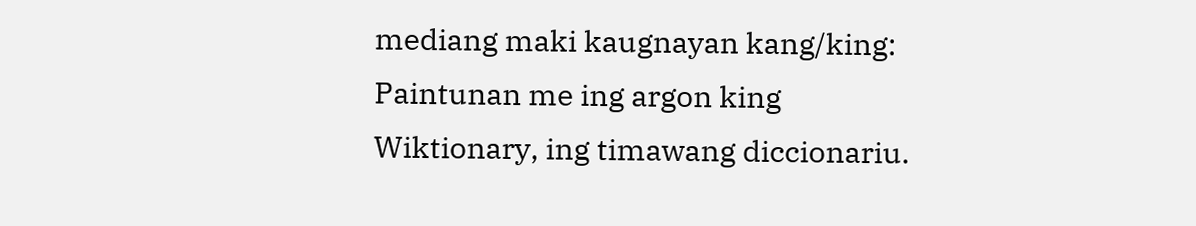mediang maki kaugnayan kang/king:
Paintunan me ing argon king
Wiktionary, ing timawang diccionariu.